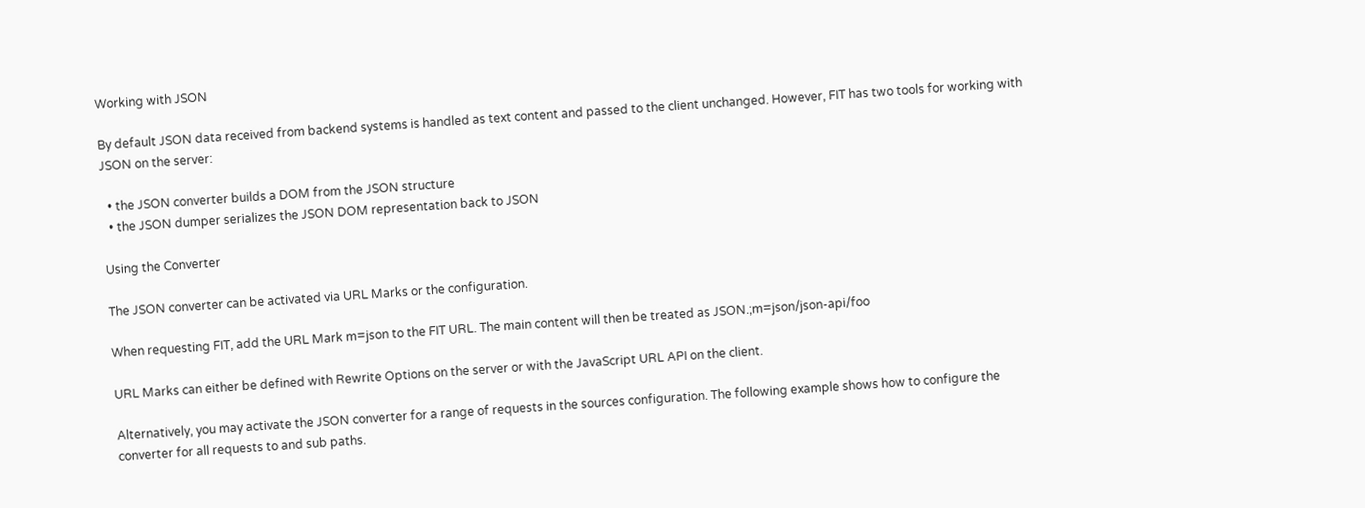Working with JSON

By default JSON data received from backend systems is handled as text content and passed to the client unchanged. However, FIT has two tools for working with JSON on the server:

  • the JSON converter builds a DOM from the JSON structure
  • the JSON dumper serializes the JSON DOM representation back to JSON

Using the Converter

The JSON converter can be activated via URL Marks or the configuration.

When requesting FIT, add the URL Mark m=json to the FIT URL. The main content will then be treated as JSON.;m=json/json-api/foo

URL Marks can either be defined with Rewrite Options on the server or with the JavaScript URL API on the client.

Alternatively, you may activate the JSON converter for a range of requests in the sources configuration. The following example shows how to configure the converter for all requests to and sub paths.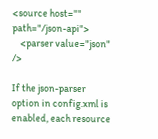<source host="" path="/json-api">
    <parser value="json" />

If the json-parser option in config.xml is enabled, each resource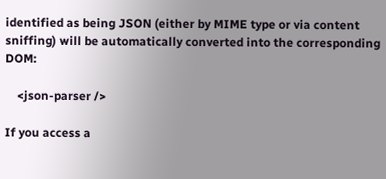identified as being JSON (either by MIME type or via content sniffing) will be automatically converted into the corresponding DOM:

    <json-parser />

If you access a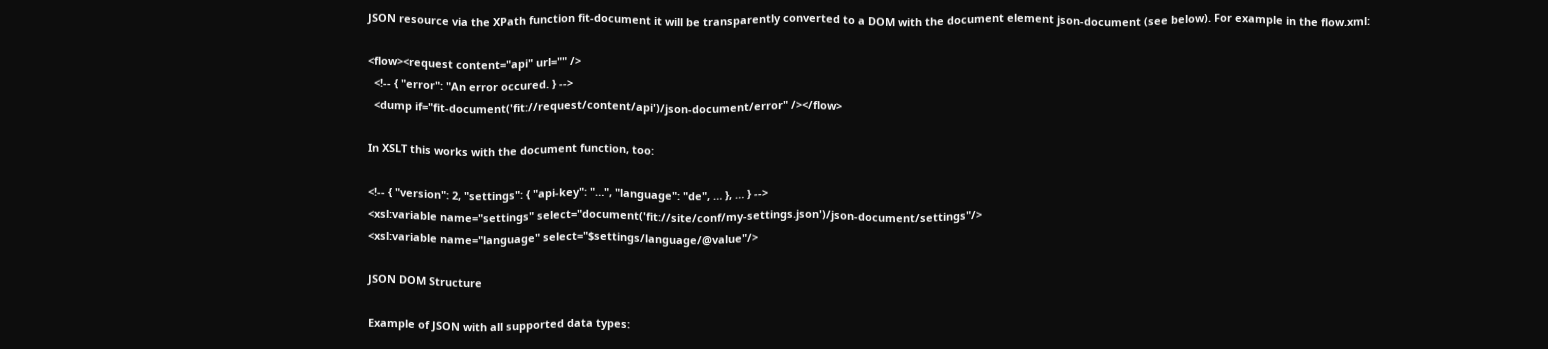JSON resource via the XPath function fit-document it will be transparently converted to a DOM with the document element json-document (see below). For example in the flow.xml:

<flow><request content="api" url="" />
  <!-- { "error": "An error occured. } -->
  <dump if="fit-document('fit://request/content/api')/json-document/error" /></flow>

In XSLT this works with the document function, too:

<!-- { "version": 2, "settings": { "api-key": "…", "language": "de", … }, … } -->
<xsl:variable name="settings" select="document('fit://site/conf/my-settings.json')/json-document/settings"/>
<xsl:variable name="language" select="$settings/language/@value"/>

JSON DOM Structure

Example of JSON with all supported data types: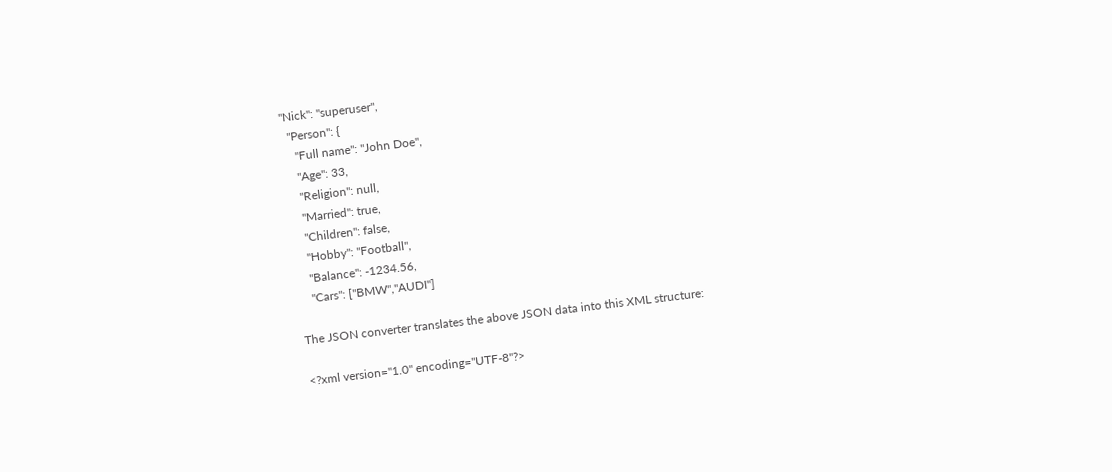"Nick": "superuser",
  "Person": {
    "Full name": "John Doe",
    "Age": 33,
    "Religion": null,
    "Married": true,
    "Children": false,
    "Hobby": "Football",
    "Balance": -1234.56,
    "Cars": ["BMW","AUDI"]

The JSON converter translates the above JSON data into this XML structure:

<?xml version="1.0" encoding="UTF-8"?>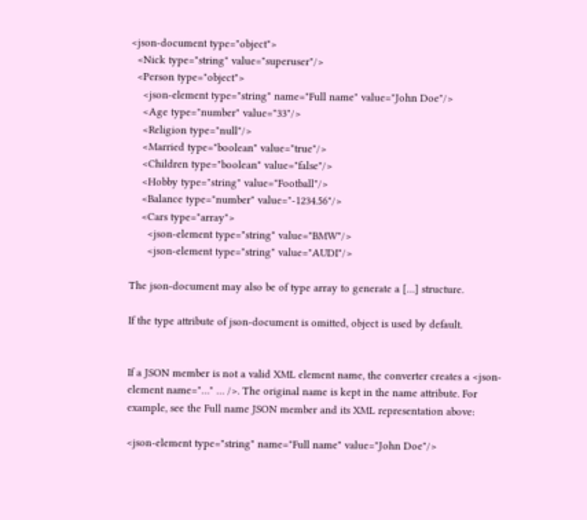<json-document type="object">
  <Nick type="string" value="superuser"/>
  <Person type="object">
    <json-element type="string" name="Full name" value="John Doe"/>
    <Age type="number" value="33"/>
    <Religion type="null"/>
    <Married type="boolean" value="true"/>
    <Children type="boolean" value="false"/>
    <Hobby type="string" value="Football"/>
    <Balance type="number" value="-1234.56"/>
    <Cars type="array">
      <json-element type="string" value="BMW"/>
      <json-element type="string" value="AUDI"/>

The json-document may also be of type array to generate a […] structure.

If the type attribute of json-document is omitted, object is used by default.


If a JSON member is not a valid XML element name, the converter creates a <json-element name="…" … />. The original name is kept in the name attribute. For example, see the Full name JSON member and its XML representation above:

<json-element type="string" name="Full name" value="John Doe"/>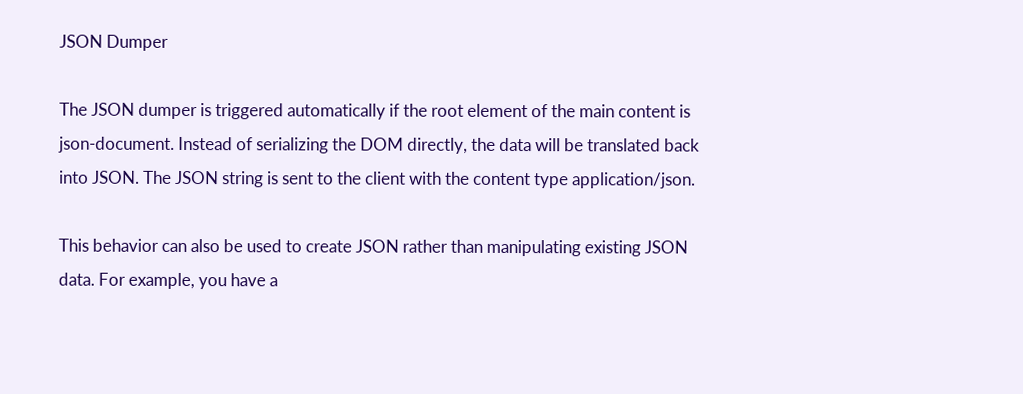JSON Dumper

The JSON dumper is triggered automatically if the root element of the main content is json-document. Instead of serializing the DOM directly, the data will be translated back into JSON. The JSON string is sent to the client with the content type application/json.

This behavior can also be used to create JSON rather than manipulating existing JSON data. For example, you have a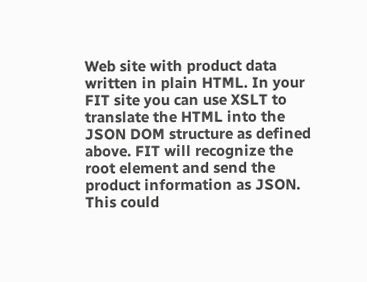Web site with product data written in plain HTML. In your FIT site you can use XSLT to translate the HTML into the JSON DOM structure as defined above. FIT will recognize the root element and send the product information as JSON. This could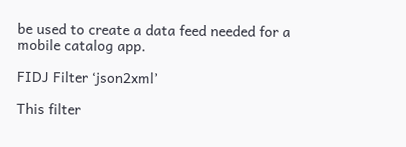be used to create a data feed needed for a mobile catalog app.

FIDJ Filter ‘json2xml’

This filter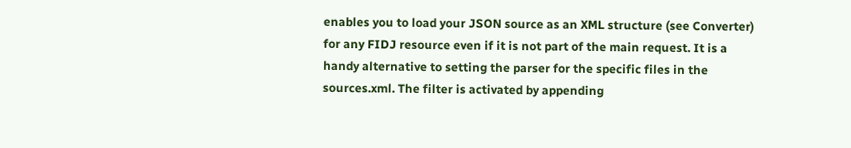enables you to load your JSON source as an XML structure (see Converter) for any FIDJ resource even if it is not part of the main request. It is a handy alternative to setting the parser for the specific files in the sources.xml. The filter is activated by appending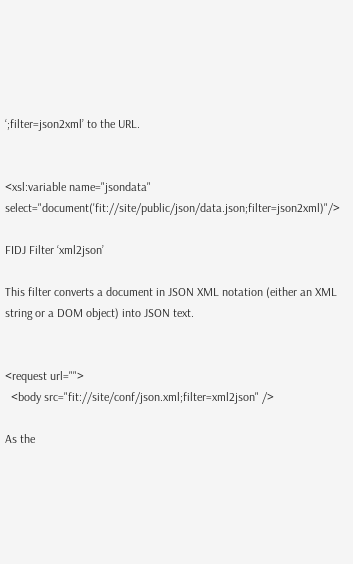‘;filter=json2xml’ to the URL.


<xsl:variable name="jsondata" select="document('fit://site/public/json/data.json;filter=json2xml)"/>

FIDJ Filter ‘xml2json’

This filter converts a document in JSON XML notation (either an XML string or a DOM object) into JSON text.


<request url="">
  <body src="fit://site/conf/json.xml;filter=xml2json" />

As the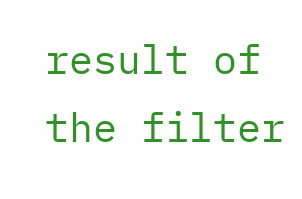result of the filter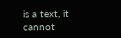is a text, it cannot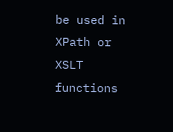be used in XPath or XSLT functions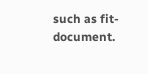such as fit-document.